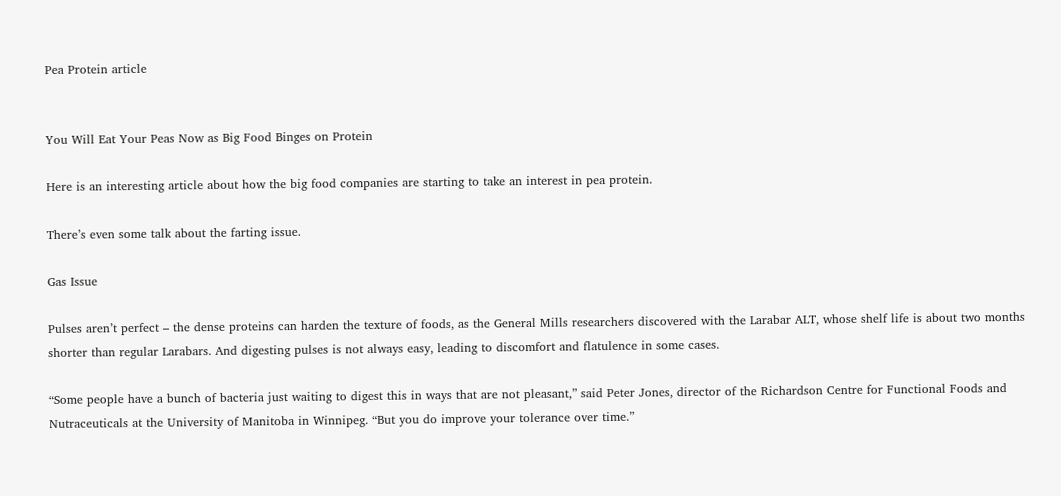Pea Protein article


You Will Eat Your Peas Now as Big Food Binges on Protein

Here is an interesting article about how the big food companies are starting to take an interest in pea protein.

There’s even some talk about the farting issue.

Gas Issue

Pulses aren’t perfect – the dense proteins can harden the texture of foods, as the General Mills researchers discovered with the Larabar ALT, whose shelf life is about two months shorter than regular Larabars. And digesting pulses is not always easy, leading to discomfort and flatulence in some cases.

“Some people have a bunch of bacteria just waiting to digest this in ways that are not pleasant,” said Peter Jones, director of the Richardson Centre for Functional Foods and Nutraceuticals at the University of Manitoba in Winnipeg. “But you do improve your tolerance over time.”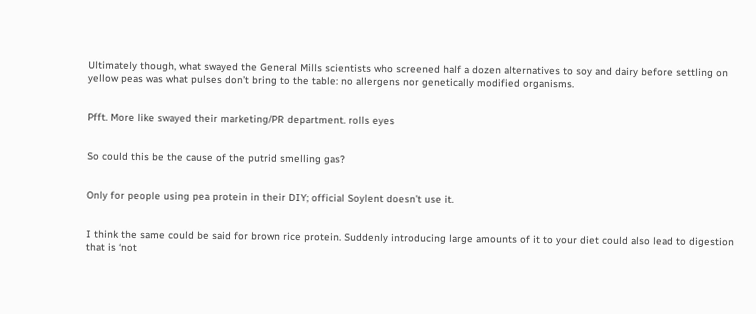Ultimately though, what swayed the General Mills scientists who screened half a dozen alternatives to soy and dairy before settling on yellow peas was what pulses don’t bring to the table: no allergens nor genetically modified organisms.


Pfft. More like swayed their marketing/PR department. rolls eyes


So could this be the cause of the putrid smelling gas?


Only for people using pea protein in their DIY; official Soylent doesn’t use it.


I think the same could be said for brown rice protein. Suddenly introducing large amounts of it to your diet could also lead to digestion that is ‘not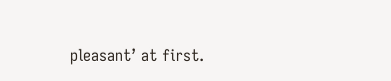pleasant’ at first.